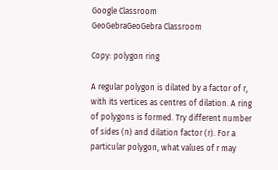Google Classroom
GeoGebraGeoGebra Classroom

Copy: polygon ring

A regular polygon is dilated by a factor of r, with its vertices as centres of dilation. A ring of polygons is formed. Try different number of sides (n) and dilation factor (r). For a particular polygon, what values of r may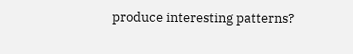produce interesting patterns?